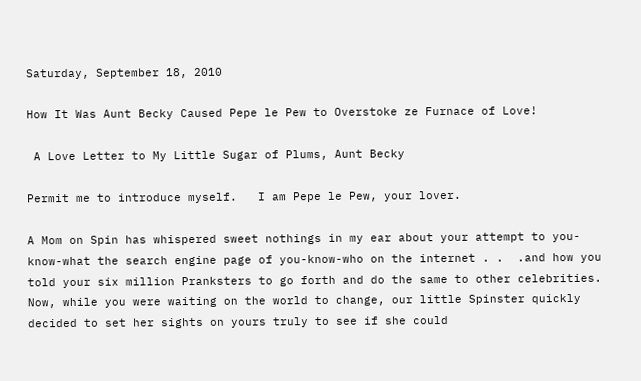Saturday, September 18, 2010

How It Was Aunt Becky Caused Pepe le Pew to Overstoke ze Furnace of Love!

 A Love Letter to My Little Sugar of Plums, Aunt Becky

Permit me to introduce myself.   I am Pepe le Pew, your lover.

A Mom on Spin has whispered sweet nothings in my ear about your attempt to you-know-what the search engine page of you-know-who on the internet . .  .and how you told your six million Pranksters to go forth and do the same to other celebrities.  Now, while you were waiting on the world to change, our little Spinster quickly decided to set her sights on yours truly to see if she could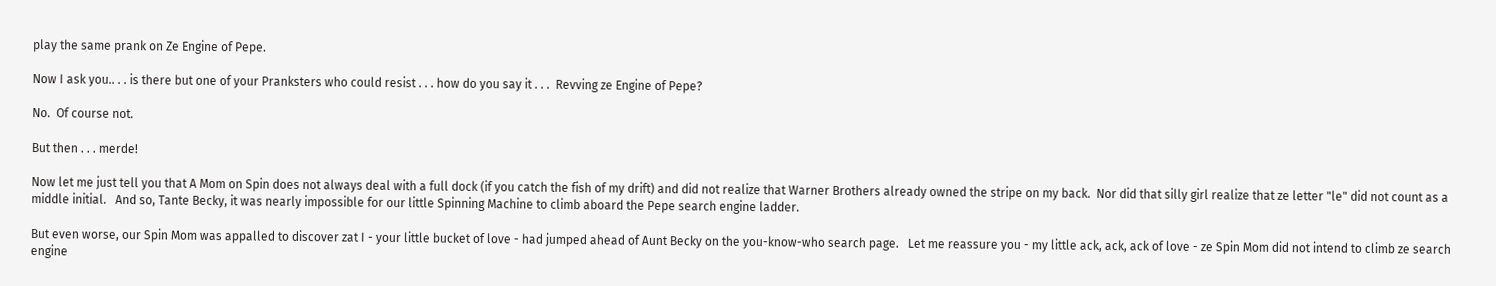play the same prank on Ze Engine of Pepe.

Now I ask you.. . . is there but one of your Pranksters who could resist . . . how do you say it . . .  Revving ze Engine of Pepe?

No.  Of course not.

But then . . . merde!

Now let me just tell you that A Mom on Spin does not always deal with a full dock (if you catch the fish of my drift) and did not realize that Warner Brothers already owned the stripe on my back.  Nor did that silly girl realize that ze letter "le" did not count as a middle initial.   And so, Tante Becky, it was nearly impossible for our little Spinning Machine to climb aboard the Pepe search engine ladder.

But even worse, our Spin Mom was appalled to discover zat I - your little bucket of love - had jumped ahead of Aunt Becky on the you-know-who search page.   Let me reassure you - my little ack, ack, ack of love - ze Spin Mom did not intend to climb ze search engine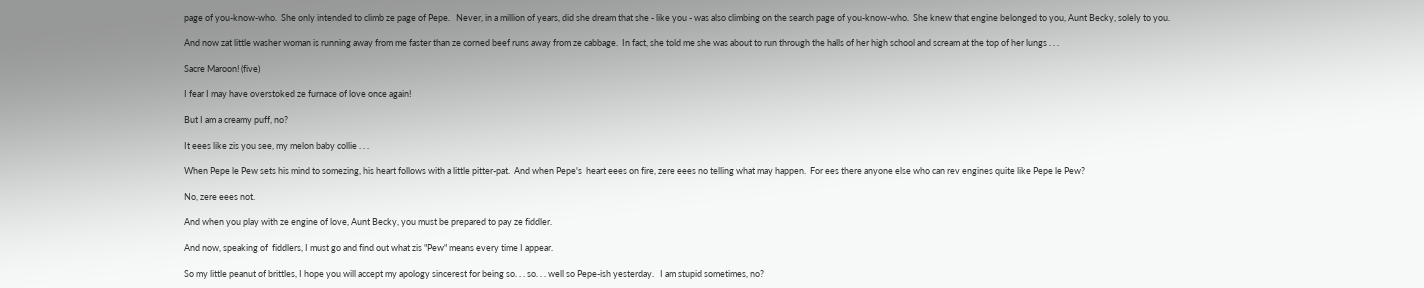page of you-know-who.  She only intended to climb ze page of Pepe.   Never, in a million of years, did she dream that she - like you - was also climbing on the search page of you-know-who.  She knew that engine belonged to you, Aunt Becky, solely to you.

And now zat little washer woman is running away from me faster than ze corned beef runs away from ze cabbage.  In fact, she told me she was about to run through the halls of her high school and scream at the top of her lungs . . .

Sacre Maroon! (five)

I fear I may have overstoked ze furnace of love once again!

But I am a creamy puff, no?

It eees like zis you see, my melon baby collie . . .

When Pepe le Pew sets his mind to somezing, his heart follows with a little pitter-pat.  And when Pepe's  heart eees on fire, zere eees no telling what may happen.  For ees there anyone else who can rev engines quite like Pepe le Pew?

No, zere eees not.

And when you play with ze engine of love, Aunt Becky, you must be prepared to pay ze fiddler.

And now, speaking of  fiddlers, I must go and find out what zis "Pew" means every time I appear.

So my little peanut of brittles, I hope you will accept my apology sincerest for being so. . . so. . . well so Pepe-ish yesterday.   I am stupid sometimes, no?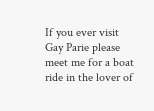If you ever visit Gay Parie please meet me for a boat ride in the lover of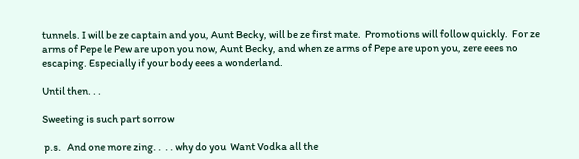tunnels. I will be ze captain and you, Aunt Becky, will be ze first mate.  Promotions will follow quickly.  For ze arms of Pepe le Pew are upon you now, Aunt Becky, and when ze arms of Pepe are upon you, zere eees no escaping. Especially if your body eees a wonderland.

Until then. . .

Sweeting is such part sorrow

 p.s.   And one more zing. .  . . why do you  Want Vodka all the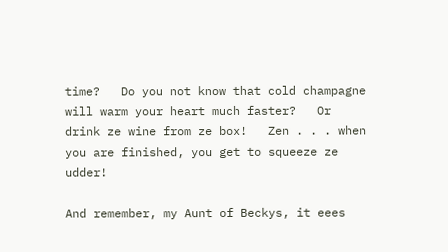time?   Do you not know that cold champagne will warm your heart much faster?   Or drink ze wine from ze box!   Zen . . . when you are finished, you get to squeeze ze udder!

And remember, my Aunt of Beckys, it eees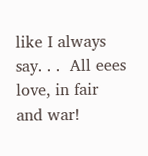like I always say. . .  All eees love, in fair and war!